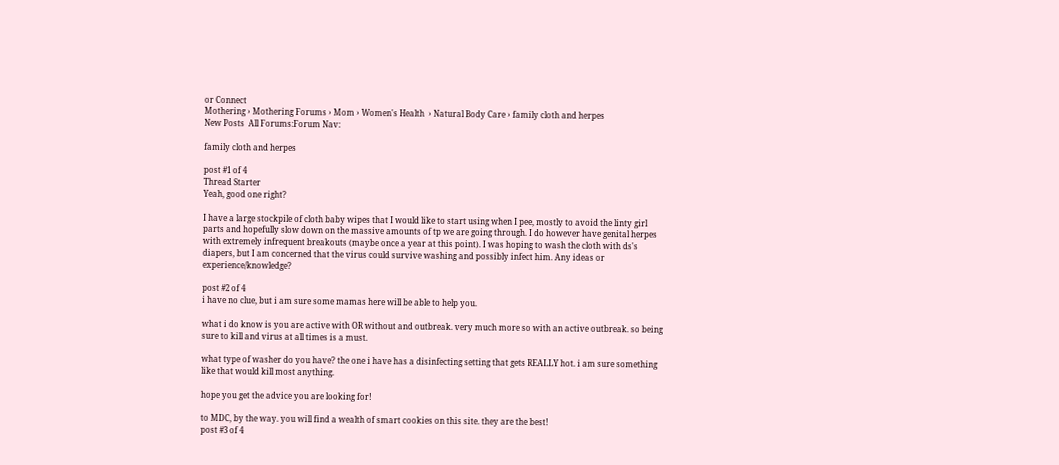or Connect
Mothering › Mothering Forums › Mom › Women's Health  › Natural Body Care › family cloth and herpes
New Posts  All Forums:Forum Nav:

family cloth and herpes

post #1 of 4
Thread Starter
Yeah, good one right?

I have a large stockpile of cloth baby wipes that I would like to start using when I pee, mostly to avoid the linty girl parts and hopefully slow down on the massive amounts of tp we are going through. I do however have genital herpes with extremely infrequent breakouts (maybe once a year at this point). I was hoping to wash the cloth with ds's diapers, but I am concerned that the virus could survive washing and possibly infect him. Any ideas or experience/knowledge?

post #2 of 4
i have no clue, but i am sure some mamas here will be able to help you.

what i do know is you are active with OR without and outbreak. very much more so with an active outbreak. so being sure to kill and virus at all times is a must.

what type of washer do you have? the one i have has a disinfecting setting that gets REALLY hot. i am sure something like that would kill most anything.

hope you get the advice you are looking for!

to MDC, by the way. you will find a wealth of smart cookies on this site. they are the best!
post #3 of 4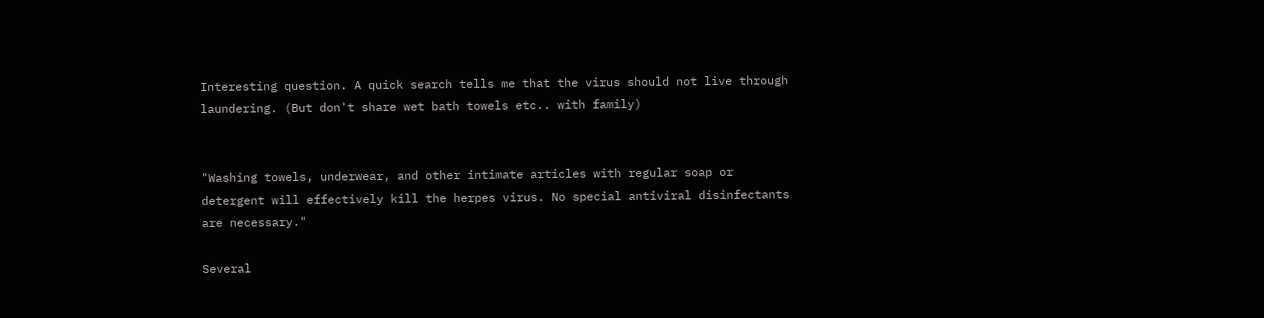Interesting question. A quick search tells me that the virus should not live through laundering. (But don't share wet bath towels etc.. with family)


"Washing towels, underwear, and other intimate articles with regular soap or detergent will effectively kill the herpes virus. No special antiviral disinfectants are necessary."

Several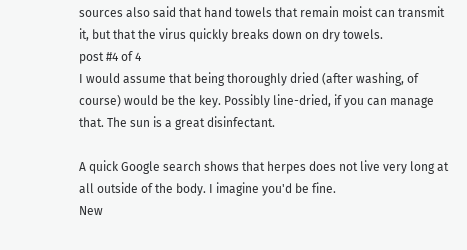sources also said that hand towels that remain moist can transmit it, but that the virus quickly breaks down on dry towels.
post #4 of 4
I would assume that being thoroughly dried (after washing, of course) would be the key. Possibly line-dried, if you can manage that. The sun is a great disinfectant.

A quick Google search shows that herpes does not live very long at all outside of the body. I imagine you'd be fine.
New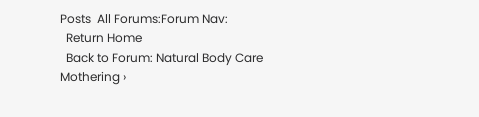Posts  All Forums:Forum Nav:
  Return Home
  Back to Forum: Natural Body Care
Mothering ›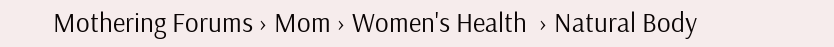Mothering Forums › Mom › Women's Health  › Natural Body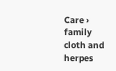Care › family cloth and herpes